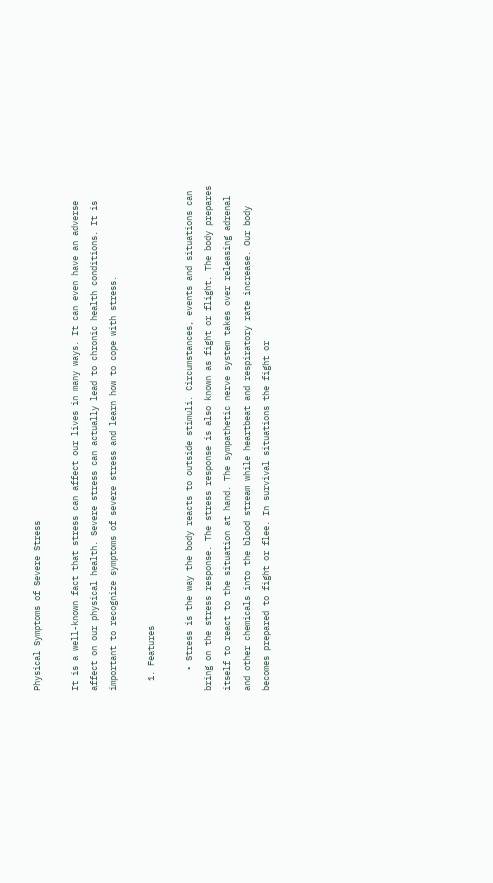Physical Symptoms of Severe Stress

It is a well-known fact that stress can affect our lives in many ways. It can even have an adverse affect on our physical health. Severe stress can actually lead to chronic health conditions. It is important to recognize symptoms of severe stress and learn how to cope with stress.

  1. Features

    • Stress is the way the body reacts to outside stimuli. Circumstances, events and situations can bring on the stress response. The stress response is also known as fight or flight. The body prepares itself to react to the situation at hand. The sympathetic nerve system takes over releasing adrenal and other chemicals into the blood stream while heartbeat and respiratory rate increase. Our body becomes prepared to fight or flee. In survival situations the fight or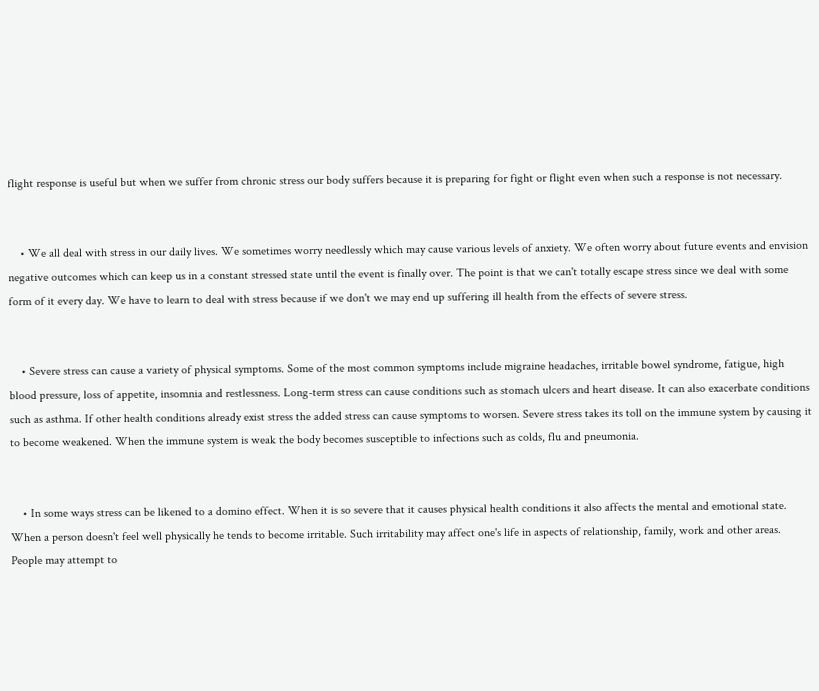flight response is useful but when we suffer from chronic stress our body suffers because it is preparing for fight or flight even when such a response is not necessary.


    • We all deal with stress in our daily lives. We sometimes worry needlessly which may cause various levels of anxiety. We often worry about future events and envision negative outcomes which can keep us in a constant stressed state until the event is finally over. The point is that we can't totally escape stress since we deal with some form of it every day. We have to learn to deal with stress because if we don't we may end up suffering ill health from the effects of severe stress.


    • Severe stress can cause a variety of physical symptoms. Some of the most common symptoms include migraine headaches, irritable bowel syndrome, fatigue, high blood pressure, loss of appetite, insomnia and restlessness. Long-term stress can cause conditions such as stomach ulcers and heart disease. It can also exacerbate conditions such as asthma. If other health conditions already exist stress the added stress can cause symptoms to worsen. Severe stress takes its toll on the immune system by causing it to become weakened. When the immune system is weak the body becomes susceptible to infections such as colds, flu and pneumonia.


    • In some ways stress can be likened to a domino effect. When it is so severe that it causes physical health conditions it also affects the mental and emotional state. When a person doesn't feel well physically he tends to become irritable. Such irritability may affect one's life in aspects of relationship, family, work and other areas. People may attempt to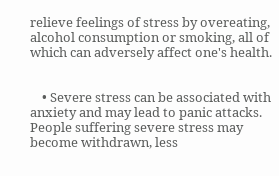relieve feelings of stress by overeating, alcohol consumption or smoking, all of which can adversely affect one's health.


    • Severe stress can be associated with anxiety and may lead to panic attacks. People suffering severe stress may become withdrawn, less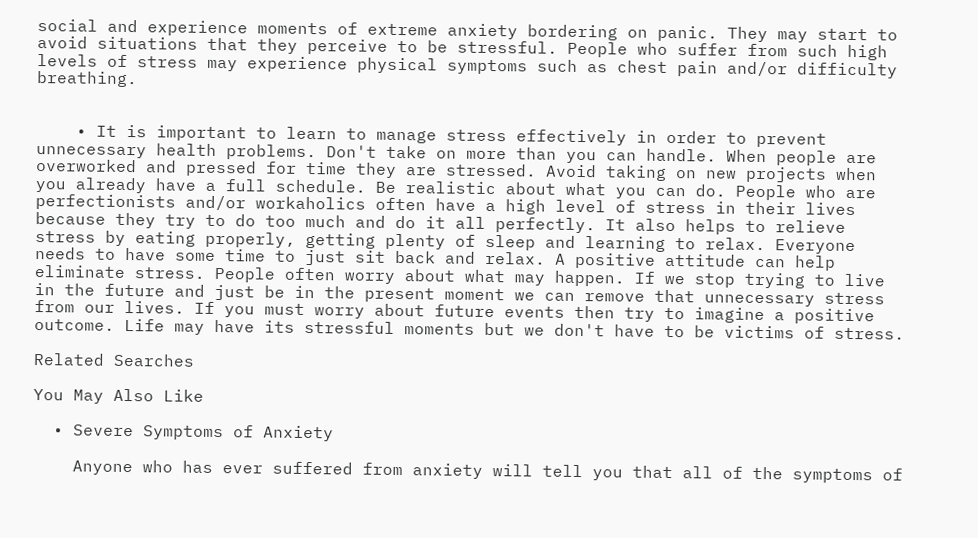social and experience moments of extreme anxiety bordering on panic. They may start to avoid situations that they perceive to be stressful. People who suffer from such high levels of stress may experience physical symptoms such as chest pain and/or difficulty breathing.


    • It is important to learn to manage stress effectively in order to prevent unnecessary health problems. Don't take on more than you can handle. When people are overworked and pressed for time they are stressed. Avoid taking on new projects when you already have a full schedule. Be realistic about what you can do. People who are perfectionists and/or workaholics often have a high level of stress in their lives because they try to do too much and do it all perfectly. It also helps to relieve stress by eating properly, getting plenty of sleep and learning to relax. Everyone needs to have some time to just sit back and relax. A positive attitude can help eliminate stress. People often worry about what may happen. If we stop trying to live in the future and just be in the present moment we can remove that unnecessary stress from our lives. If you must worry about future events then try to imagine a positive outcome. Life may have its stressful moments but we don't have to be victims of stress.

Related Searches

You May Also Like

  • Severe Symptoms of Anxiety

    Anyone who has ever suffered from anxiety will tell you that all of the symptoms of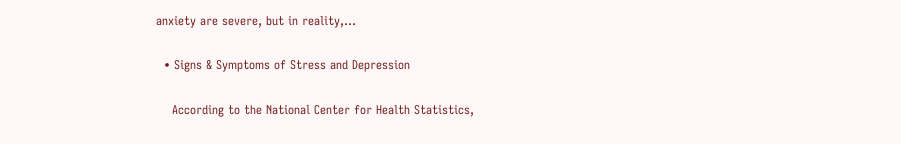anxiety are severe, but in reality,...

  • Signs & Symptoms of Stress and Depression

    According to the National Center for Health Statistics,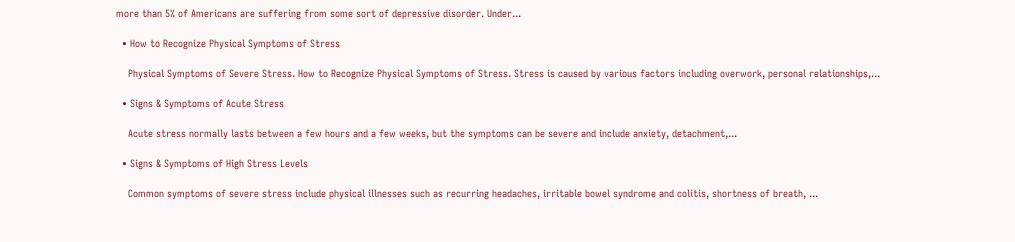more than 5% of Americans are suffering from some sort of depressive disorder. Under...

  • How to Recognize Physical Symptoms of Stress

    Physical Symptoms of Severe Stress. How to Recognize Physical Symptoms of Stress. Stress is caused by various factors including overwork, personal relationships,...

  • Signs & Symptoms of Acute Stress

    Acute stress normally lasts between a few hours and a few weeks, but the symptoms can be severe and include anxiety, detachment,...

  • Signs & Symptoms of High Stress Levels

    Common symptoms of severe stress include physical illnesses such as recurring headaches, irritable bowel syndrome and colitis, shortness of breath, ...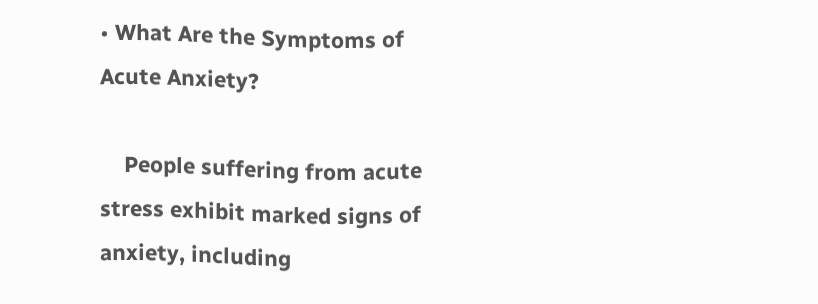• What Are the Symptoms of Acute Anxiety?

    People suffering from acute stress exhibit marked signs of anxiety, including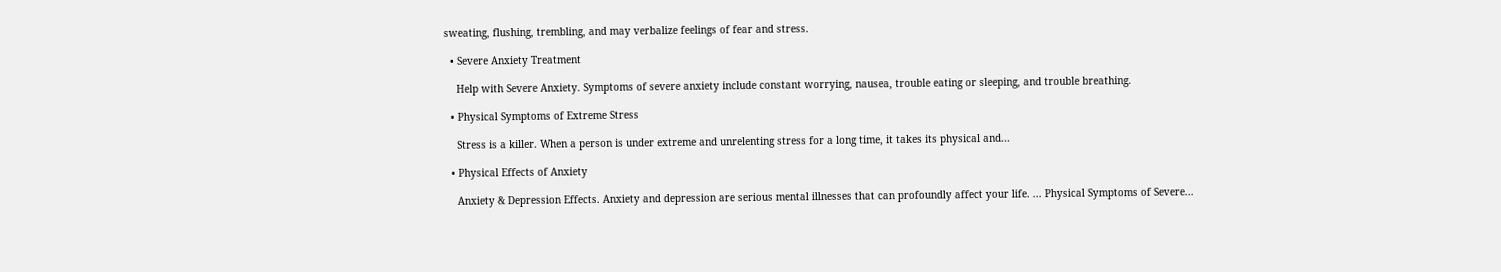sweating, flushing, trembling, and may verbalize feelings of fear and stress.

  • Severe Anxiety Treatment

    Help with Severe Anxiety. Symptoms of severe anxiety include constant worrying, nausea, trouble eating or sleeping, and trouble breathing.

  • Physical Symptoms of Extreme Stress

    Stress is a killer. When a person is under extreme and unrelenting stress for a long time, it takes its physical and...

  • Physical Effects of Anxiety

    Anxiety & Depression Effects. Anxiety and depression are serious mental illnesses that can profoundly affect your life. ... Physical Symptoms of Severe...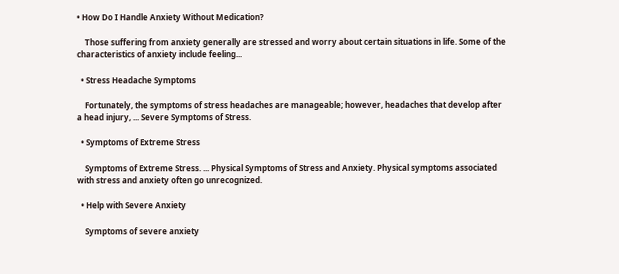• How Do I Handle Anxiety Without Medication?

    Those suffering from anxiety generally are stressed and worry about certain situations in life. Some of the characteristics of anxiety include feeling...

  • Stress Headache Symptoms

    Fortunately, the symptoms of stress headaches are manageable; however, headaches that develop after a head injury, ... Severe Symptoms of Stress.

  • Symptoms of Extreme Stress

    Symptoms of Extreme Stress. ... Physical Symptoms of Stress and Anxiety. Physical symptoms associated with stress and anxiety often go unrecognized.

  • Help with Severe Anxiety

    Symptoms of severe anxiety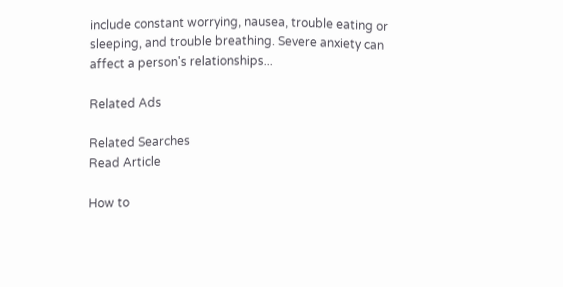include constant worrying, nausea, trouble eating or sleeping, and trouble breathing. Severe anxiety can affect a person's relationships...

Related Ads

Related Searches
Read Article

How to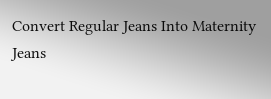Convert Regular Jeans Into Maternity Jeans